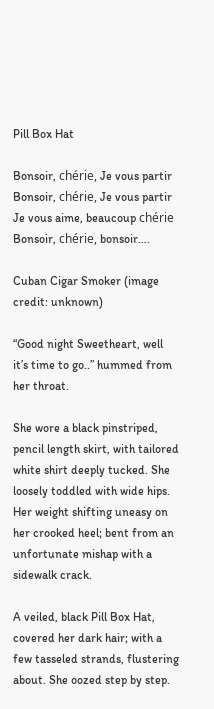Pill Box Hat

Bonsoir, chérie, Je vous partir
Bonsoir, chérie, Je vous partir
Je vous aime, beaucoup chérie
Bonsoir, chérie, bonsoir….

Cuban Cigar Smoker (image credit: unknown)

“Good night Sweetheart, well it’s time to go..” hummed from her throat.

She wore a black pinstriped, pencil length skirt, with tailored white shirt deeply tucked. She loosely toddled with wide hips. Her weight shifting uneasy on her crooked heel; bent from an unfortunate mishap with a sidewalk crack.

A veiled, black Pill Box Hat, covered her dark hair; with a few tasseled strands, flustering about. She oozed step by step.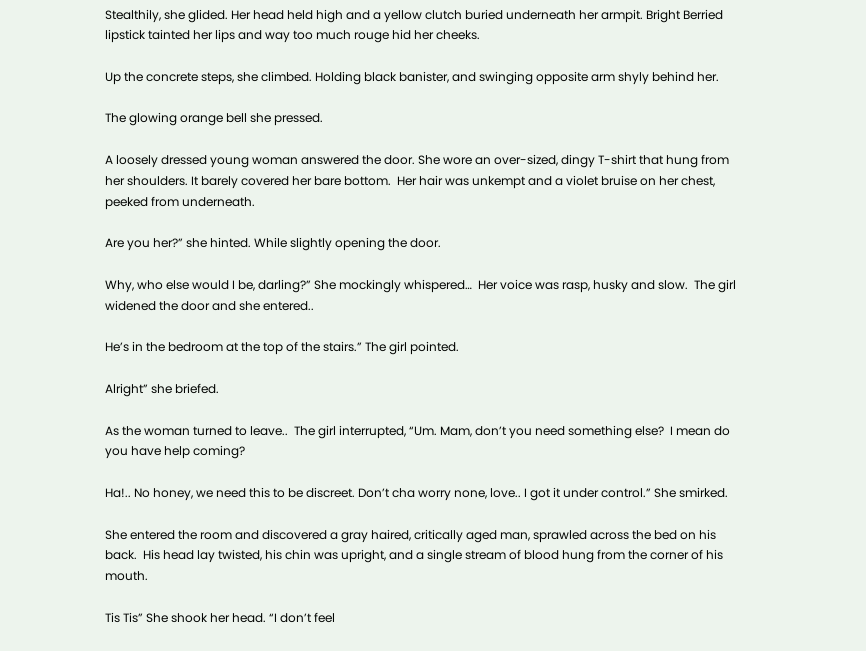Stealthily, she glided. Her head held high and a yellow clutch buried underneath her armpit. Bright Berried lipstick tainted her lips and way too much rouge hid her cheeks.

Up the concrete steps, she climbed. Holding black banister, and swinging opposite arm shyly behind her.

The glowing orange bell she pressed.

A loosely dressed young woman answered the door. She wore an over-sized, dingy T-shirt that hung from her shoulders. It barely covered her bare bottom.  Her hair was unkempt and a violet bruise on her chest, peeked from underneath.

Are you her?” she hinted. While slightly opening the door.

Why, who else would I be, darling?” She mockingly whispered…  Her voice was rasp, husky and slow.  The girl widened the door and she entered..

He’s in the bedroom at the top of the stairs.” The girl pointed.

Alright” she briefed.

As the woman turned to leave..  The girl interrupted, “Um. Mam, don’t you need something else?  I mean do you have help coming?

Ha!.. No honey, we need this to be discreet. Don’t cha worry none, love.. I got it under control.” She smirked.

She entered the room and discovered a gray haired, critically aged man, sprawled across the bed on his back.  His head lay twisted, his chin was upright, and a single stream of blood hung from the corner of his mouth.

Tis Tis” She shook her head. “I don’t feel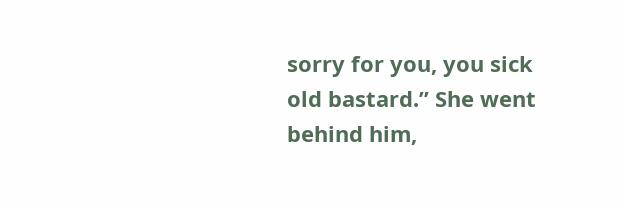sorry for you, you sick old bastard.” She went behind him,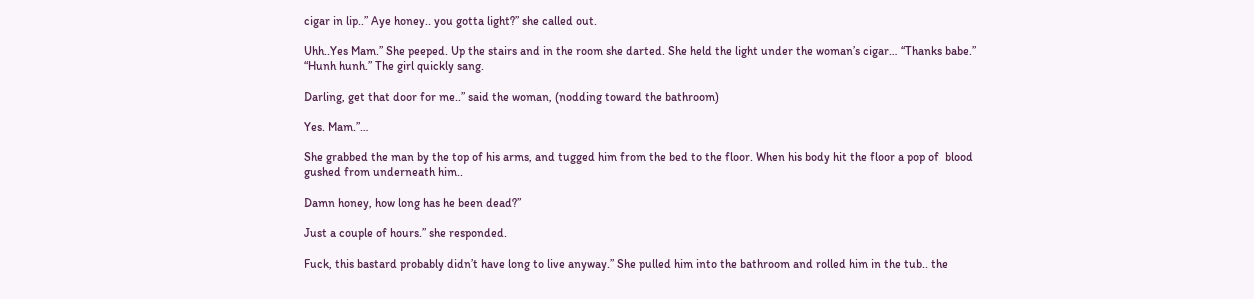cigar in lip..” Aye honey.. you gotta light?” she called out.

Uhh..Yes Mam.” She peeped. Up the stairs and in the room she darted. She held the light under the woman’s cigar… “Thanks babe.”   “Hunh hunh.” The girl quickly sang.

Darling, get that door for me..” said the woman, (nodding toward the bathroom)

Yes. Mam.”…

She grabbed the man by the top of his arms, and tugged him from the bed to the floor. When his body hit the floor a pop of  blood gushed from underneath him..

Damn honey, how long has he been dead?”

Just a couple of hours.” she responded.

Fuck, this bastard probably didn’t have long to live anyway.” She pulled him into the bathroom and rolled him in the tub.. the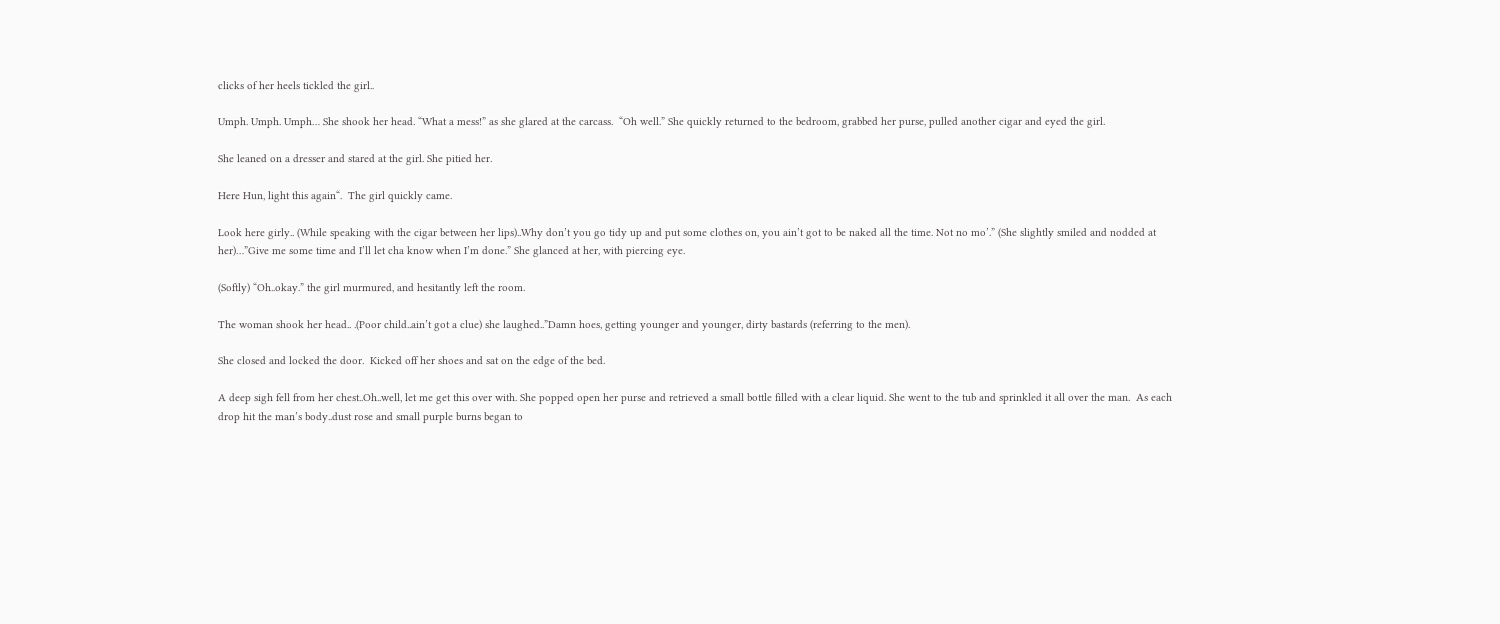clicks of her heels tickled the girl..

Umph. Umph. Umph… She shook her head. “What a mess!” as she glared at the carcass.  “Oh well.” She quickly returned to the bedroom, grabbed her purse, pulled another cigar and eyed the girl.

She leaned on a dresser and stared at the girl. She pitied her.

Here Hun, light this again“.  The girl quickly came.

Look here girly.. (While speaking with the cigar between her lips)..Why don’t you go tidy up and put some clothes on, you ain’t got to be naked all the time. Not no mo’.” (She slightly smiled and nodded at her)…”Give me some time and I’ll let cha know when I’m done.” She glanced at her, with piercing eye.

(Softly) “Oh..okay.” the girl murmured, and hesitantly left the room.

The woman shook her head.. .(Poor child..ain’t got a clue) she laughed..”Damn hoes, getting younger and younger, dirty bastards (referring to the men).

She closed and locked the door.  Kicked off her shoes and sat on the edge of the bed.

A deep sigh fell from her chest..Oh..well, let me get this over with. She popped open her purse and retrieved a small bottle filled with a clear liquid. She went to the tub and sprinkled it all over the man.  As each drop hit the man’s body..dust rose and small purple burns began to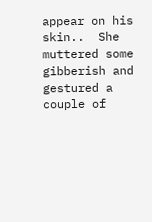appear on his skin..  She muttered some gibberish and gestured a couple of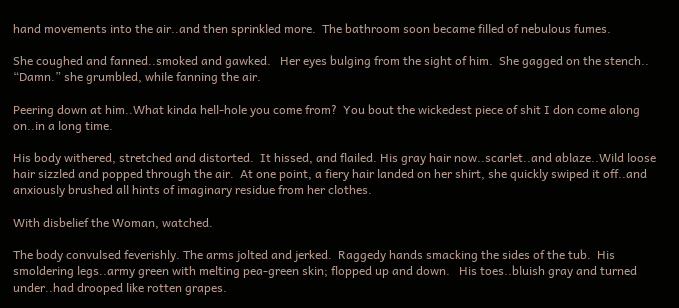hand movements into the air..and then sprinkled more.  The bathroom soon became filled of nebulous fumes.

She coughed and fanned..smoked and gawked.   Her eyes bulging from the sight of him.  She gagged on the stench.. “Damn.” she grumbled, while fanning the air.

Peering down at him..What kinda hell-hole you come from?  You bout the wickedest piece of shit I don come along on..in a long time.

His body withered, stretched and distorted.  It hissed, and flailed. His gray hair now..scarlet..and ablaze..Wild loose hair sizzled and popped through the air.  At one point, a fiery hair landed on her shirt, she quickly swiped it off..and anxiously brushed all hints of imaginary residue from her clothes.

With disbelief the Woman, watched.

The body convulsed feverishly. The arms jolted and jerked.  Raggedy hands smacking the sides of the tub.  His smoldering legs..army green with melting pea-green skin; flopped up and down.   His toes..bluish gray and turned under..had drooped like rotten grapes.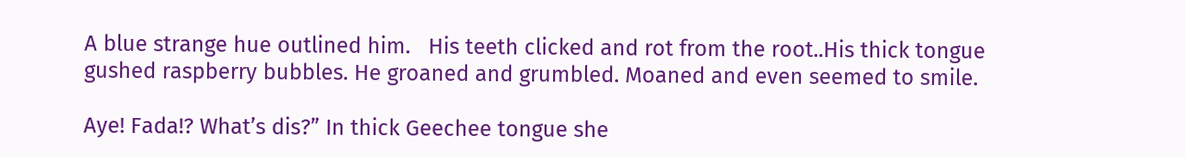A blue strange hue outlined him.   His teeth clicked and rot from the root..His thick tongue gushed raspberry bubbles. He groaned and grumbled. Moaned and even seemed to smile.

Aye! Fada!? What’s dis?” In thick Geechee tongue she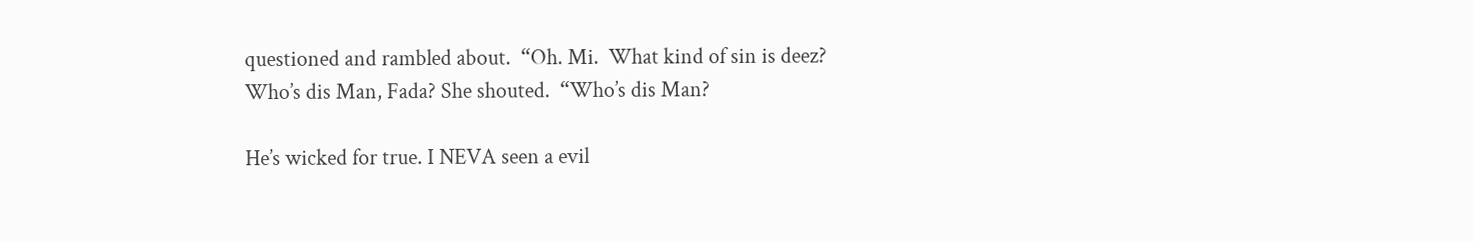questioned and rambled about.  “Oh. Mi.  What kind of sin is deez?  Who’s dis Man, Fada? She shouted.  “Who’s dis Man?

He’s wicked for true. I NEVA seen a evil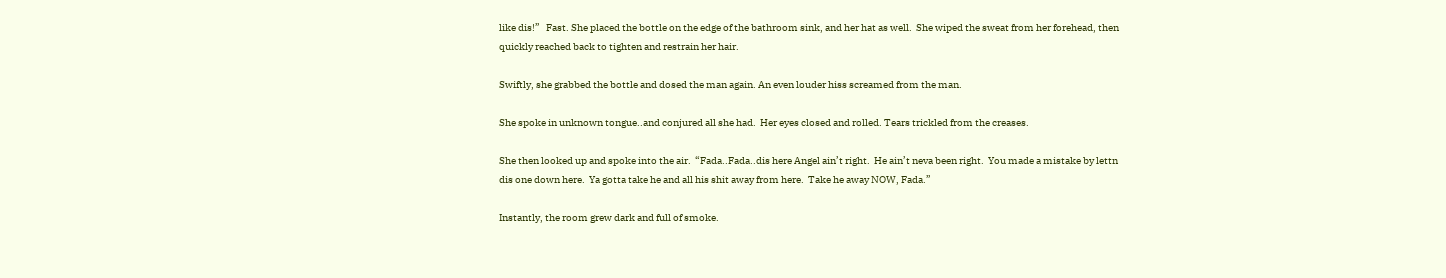like dis!”   Fast. She placed the bottle on the edge of the bathroom sink, and her hat as well.  She wiped the sweat from her forehead, then quickly reached back to tighten and restrain her hair.

Swiftly, she grabbed the bottle and dosed the man again. An even louder hiss screamed from the man.

She spoke in unknown tongue..and conjured all she had.  Her eyes closed and rolled. Tears trickled from the creases.

She then looked up and spoke into the air.  “Fada..Fada..dis here Angel ain’t right.  He ain’t neva been right.  You made a mistake by lettn dis one down here.  Ya gotta take he and all his shit away from here.  Take he away NOW, Fada.”

Instantly, the room grew dark and full of smoke.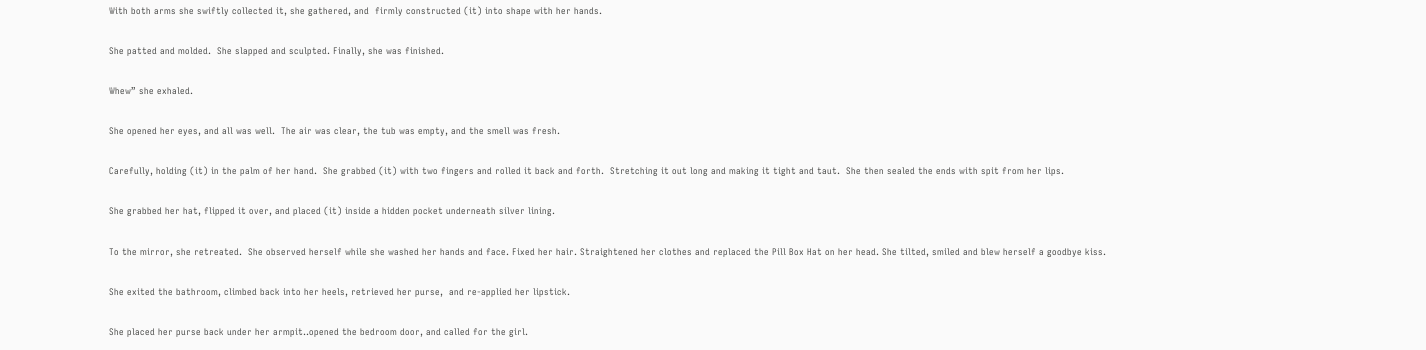With both arms she swiftly collected it, she gathered, and  firmly constructed (it) into shape with her hands.

She patted and molded.  She slapped and sculpted. Finally, she was finished.

Whew” she exhaled.

She opened her eyes, and all was well.  The air was clear, the tub was empty, and the smell was fresh.

Carefully, holding (it) in the palm of her hand.  She grabbed (it) with two fingers and rolled it back and forth.  Stretching it out long and making it tight and taut.  She then sealed the ends with spit from her lips.

She grabbed her hat, flipped it over, and placed (it) inside a hidden pocket underneath silver lining.

To the mirror, she retreated.  She observed herself while she washed her hands and face. Fixed her hair. Straightened her clothes and replaced the Pill Box Hat on her head. She tilted, smiled and blew herself a goodbye kiss.

She exited the bathroom, climbed back into her heels, retrieved her purse,  and re-applied her lipstick.

She placed her purse back under her armpit..opened the bedroom door, and called for the girl.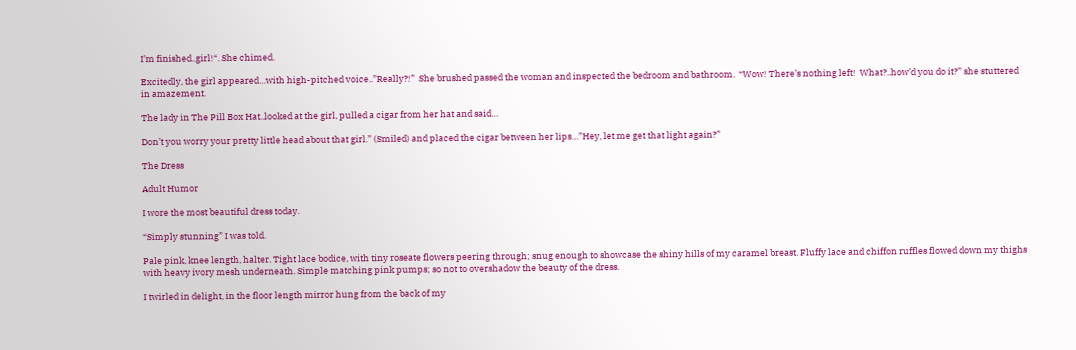I’m finished..girl!“. She chimed.

Excitedly, the girl appeared…with high-pitched voice..”Really?!”  She brushed passed the woman and inspected the bedroom and bathroom.  “Wow! There’s nothing left!  What?..how’d you do it?” she stuttered in amazement.

The lady in The Pill Box Hat..looked at the girl, pulled a cigar from her hat and said…

Don’t you worry your pretty little head about that girl.” (Smiled) and placed the cigar between her lips…”Hey, let me get that light again?”

The Dress

Adult Humor

I wore the most beautiful dress today.

“Simply stunning” I was told.

Pale pink, knee length, halter. Tight lace bodice, with tiny roseate flowers peering through; snug enough to showcase the shiny hills of my caramel breast. Fluffy lace and chiffon ruffles flowed down my thighs with heavy ivory mesh underneath. Simple matching pink pumps; so not to overshadow the beauty of the dress.

I twirled in delight, in the floor length mirror hung from the back of my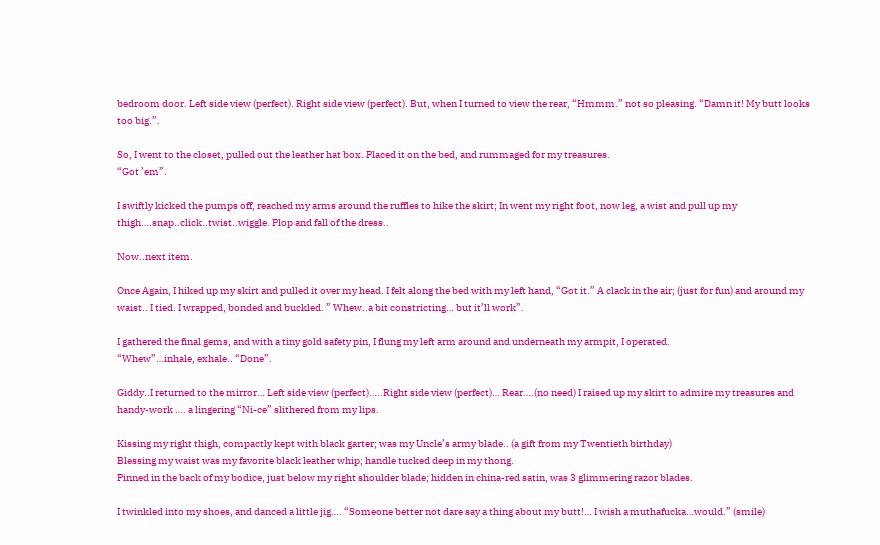bedroom door. Left side view (perfect). Right side view (perfect). But, when I turned to view the rear, “Hmmm.” not so pleasing. “Damn it! My butt looks too big.”.

So, I went to the closet, pulled out the leather hat box. Placed it on the bed, and rummaged for my treasures.
“Got ’em”.

I swiftly kicked the pumps off, reached my arms around the ruffles to hike the skirt; In went my right foot, now leg, a wist and pull up my thigh….snap..click..twist..wiggle. Plop and fall of the dress..

Now..next item.

Once Again, I hiked up my skirt and pulled it over my head. I felt along the bed with my left hand, “Got it.” A clack in the air; (just for fun) and around my waist.. I tied. I wrapped, bonded and buckled. ” Whew..a bit constricting… but it’ll work”.

I gathered the final gems, and with a tiny gold safety pin, I flung my left arm around and underneath my armpit, I operated.
“Whew”…inhale, exhale.. “Done”.

Giddy..I returned to the mirror… Left side view (perfect)…..Right side view (perfect)… Rear….(no need) I raised up my skirt to admire my treasures and handy-work …. a lingering “Ni-ce” slithered from my lips.

Kissing my right thigh, compactly kept with black garter; was my Uncle’s army blade.. (a gift from my Twentieth birthday)
Blessing my waist was my favorite black leather whip; handle tucked deep in my thong.
Pinned in the back of my bodice, just below my right shoulder blade; hidden in china-red satin, was 3 glimmering razor blades.

I twinkled into my shoes, and danced a little jig…. “Someone better not dare say a thing about my butt!… I wish a muthafucka…would.” (smile)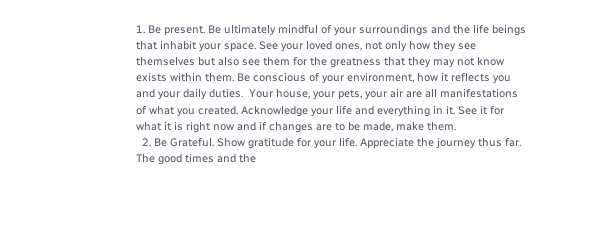1. Be present. Be ultimately mindful of your surroundings and the life beings that inhabit your space. See your loved ones, not only how they see themselves but also see them for the greatness that they may not know exists within them. Be conscious of your environment, how it reflects you and your daily duties.  Your house, your pets, your air are all manifestations of what you created. Acknowledge your life and everything in it. See it for what it is right now and if changes are to be made, make them.
  2. Be Grateful. Show gratitude for your life. Appreciate the journey thus far. The good times and the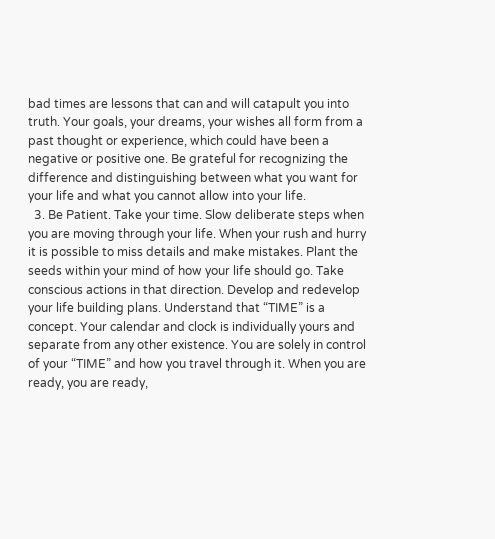bad times are lessons that can and will catapult you into truth. Your goals, your dreams, your wishes all form from a past thought or experience, which could have been a negative or positive one. Be grateful for recognizing the difference and distinguishing between what you want for your life and what you cannot allow into your life.
  3. Be Patient. Take your time. Slow deliberate steps when you are moving through your life. When your rush and hurry it is possible to miss details and make mistakes. Plant the seeds within your mind of how your life should go. Take conscious actions in that direction. Develop and redevelop your life building plans. Understand that “TIME” is a concept. Your calendar and clock is individually yours and separate from any other existence. You are solely in control of your “TIME” and how you travel through it. When you are ready, you are ready,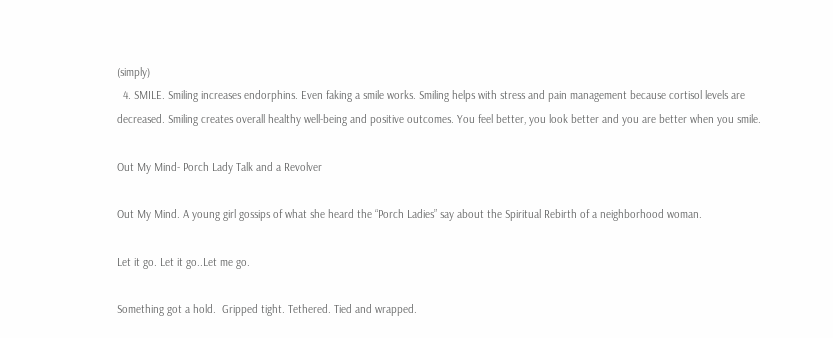(simply)
  4. SMILE. Smiling increases endorphins. Even faking a smile works. Smiling helps with stress and pain management because cortisol levels are decreased. Smiling creates overall healthy well-being and positive outcomes. You feel better, you look better and you are better when you smile.

Out My Mind- Porch Lady Talk and a Revolver

Out My Mind. A young girl gossips of what she heard the “Porch Ladies” say about the Spiritual Rebirth of a neighborhood woman.

Let it go. Let it go..Let me go.

Something got a hold.  Gripped tight. Tethered. Tied and wrapped.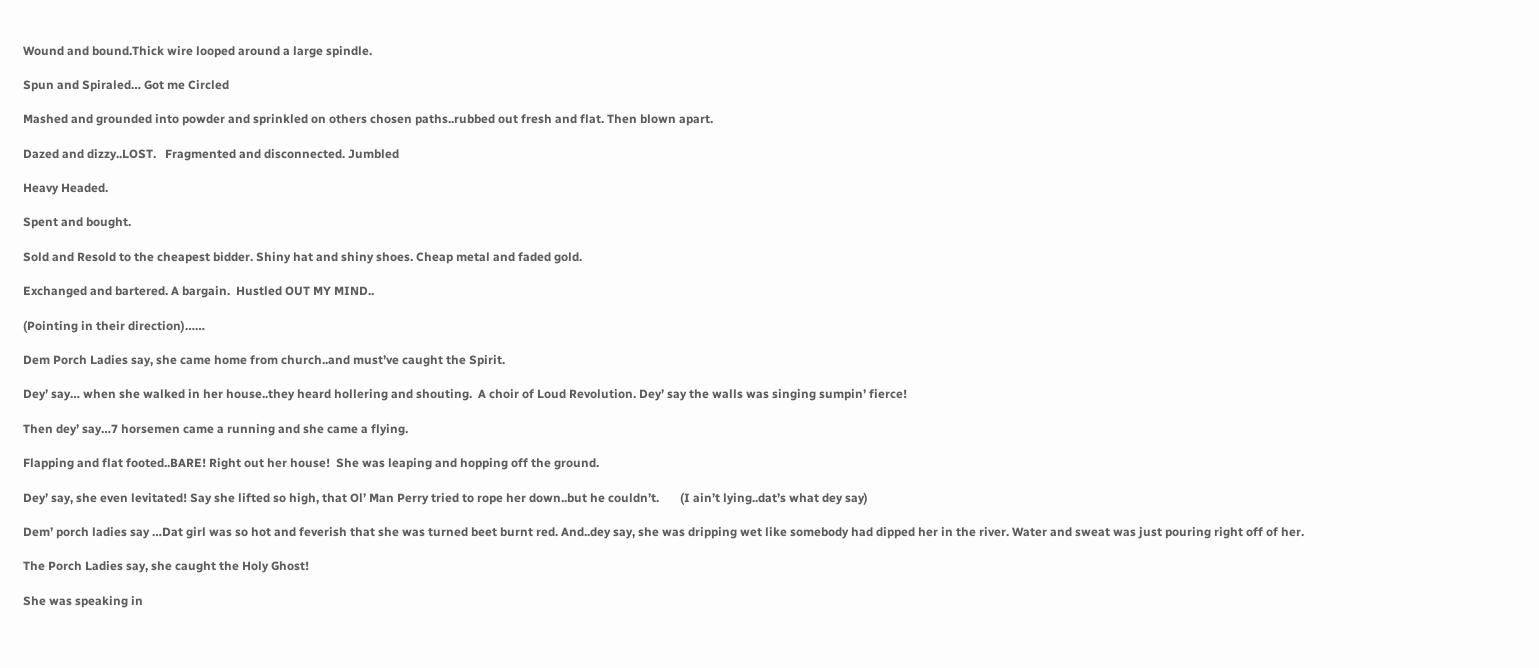Wound and bound.Thick wire looped around a large spindle.

Spun and Spiraled… Got me Circled

Mashed and grounded into powder and sprinkled on others chosen paths..rubbed out fresh and flat. Then blown apart.

Dazed and dizzy..LOST.   Fragmented and disconnected. Jumbled

Heavy Headed.

Spent and bought.

Sold and Resold to the cheapest bidder. Shiny hat and shiny shoes. Cheap metal and faded gold.

Exchanged and bartered. A bargain.  Hustled OUT MY MIND..

(Pointing in their direction)……

Dem Porch Ladies say, she came home from church..and must’ve caught the Spirit.

Dey’ say… when she walked in her house..they heard hollering and shouting.  A choir of Loud Revolution. Dey’ say the walls was singing sumpin’ fierce!

Then dey’ say…7 horsemen came a running and she came a flying.

Flapping and flat footed..BARE! Right out her house!  She was leaping and hopping off the ground.

Dey’ say, she even levitated! Say she lifted so high, that Ol’ Man Perry tried to rope her down..but he couldn’t.       (I ain’t lying..dat’s what dey say)

Dem’ porch ladies say …Dat girl was so hot and feverish that she was turned beet burnt red. And..dey say, she was dripping wet like somebody had dipped her in the river. Water and sweat was just pouring right off of her.

The Porch Ladies say, she caught the Holy Ghost!

She was speaking in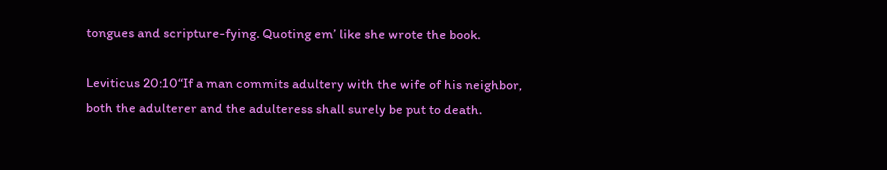tongues and scripture-fying. Quoting em’ like she wrote the book.

Leviticus 20:10“If a man commits adultery with the wife of his neighbor, both the adulterer and the adulteress shall surely be put to death.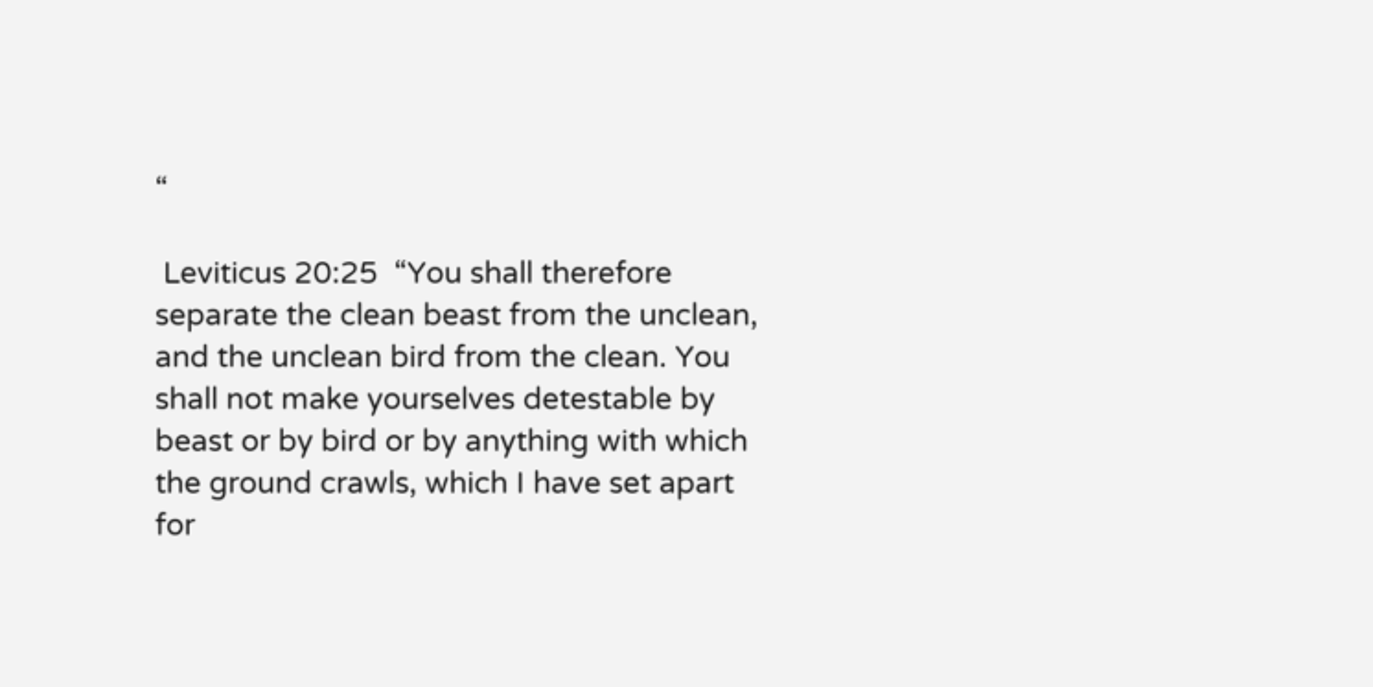“

 Leviticus 20:25  “You shall therefore separate the clean beast from the unclean, and the unclean bird from the clean. You shall not make yourselves detestable by beast or by bird or by anything with which the ground crawls, which I have set apart for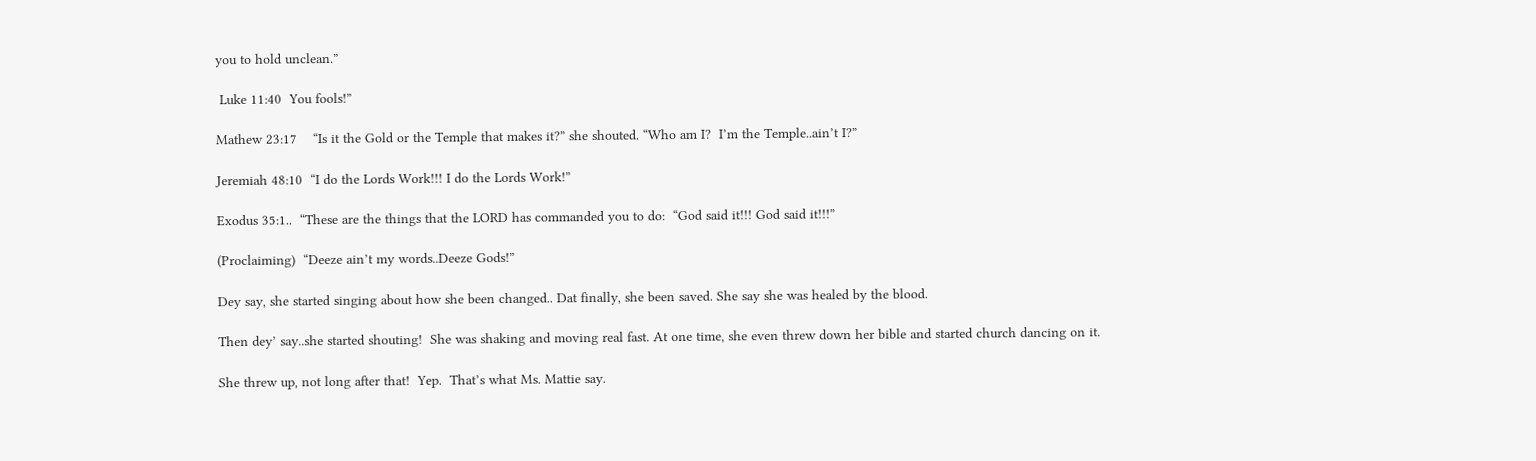you to hold unclean.”

 Luke 11:40  You fools!”

Mathew 23:17    “Is it the Gold or the Temple that makes it?” she shouted. “Who am I?  I’m the Temple..ain’t I?”

Jeremiah 48:10  “I do the Lords Work!!! I do the Lords Work!”

Exodus 35:1..  “These are the things that the LORD has commanded you to do:  “God said it!!! God said it!!!”

(Proclaiming)  “Deeze ain’t my words..Deeze Gods!”

Dey say, she started singing about how she been changed.. Dat finally, she been saved. She say she was healed by the blood.

Then dey’ say..she started shouting!  She was shaking and moving real fast. At one time, she even threw down her bible and started church dancing on it.

She threw up, not long after that!  Yep.  That’s what Ms. Mattie say.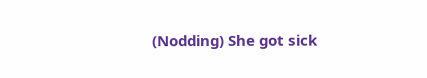(Nodding) She got sick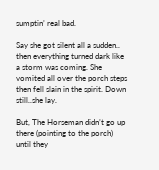sumptin’ real bad.

Say she got silent all a sudden.. then everything turned dark like a storm was coming. She vomited all over the porch steps then fell slain in the spirit. Down still..she lay.

But, The Horseman didn’t go up there (pointing to the porch) until they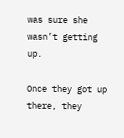was sure she wasn’t getting up.

Once they got up there, they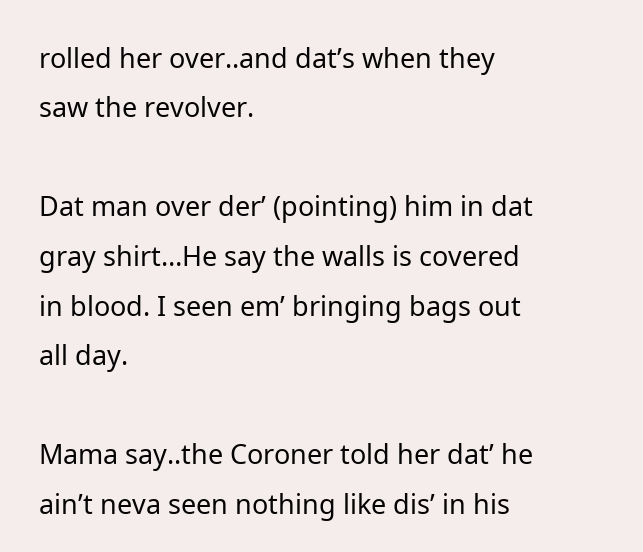rolled her over..and dat’s when they saw the revolver.

Dat man over der’ (pointing) him in dat gray shirt…He say the walls is covered in blood. I seen em’ bringing bags out all day.

Mama say..the Coroner told her dat’ he ain’t neva seen nothing like dis’ in his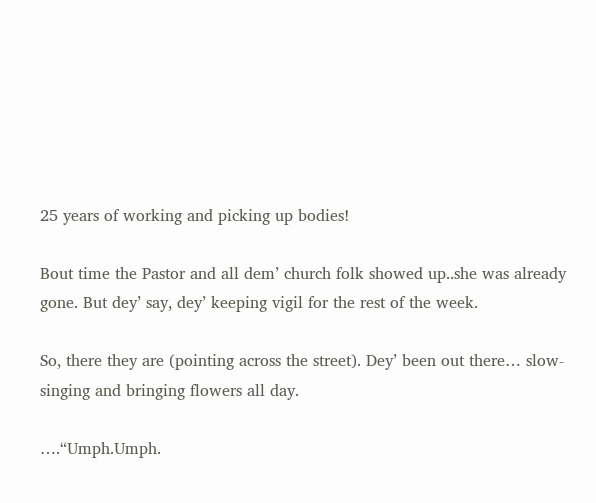25 years of working and picking up bodies!

Bout time the Pastor and all dem’ church folk showed up..she was already gone. But dey’ say, dey’ keeping vigil for the rest of the week.

So, there they are (pointing across the street). Dey’ been out there… slow-singing and bringing flowers all day.

….“Umph.Umph.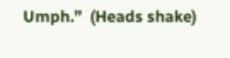Umph.”  (Heads shake)